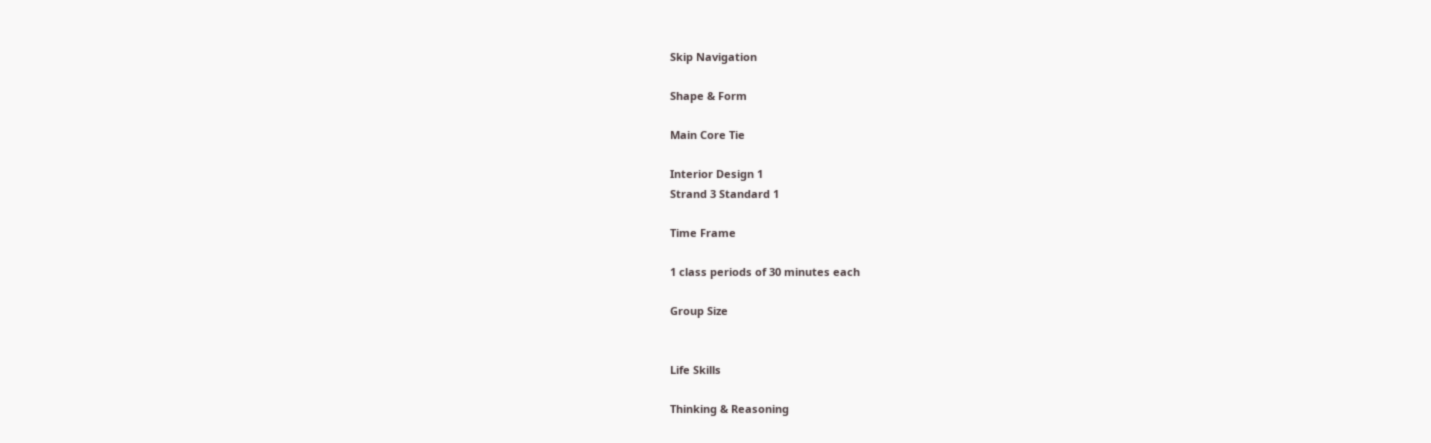Skip Navigation

Shape & Form

Main Core Tie

Interior Design 1
Strand 3 Standard 1

Time Frame

1 class periods of 30 minutes each

Group Size


Life Skills

Thinking & Reasoning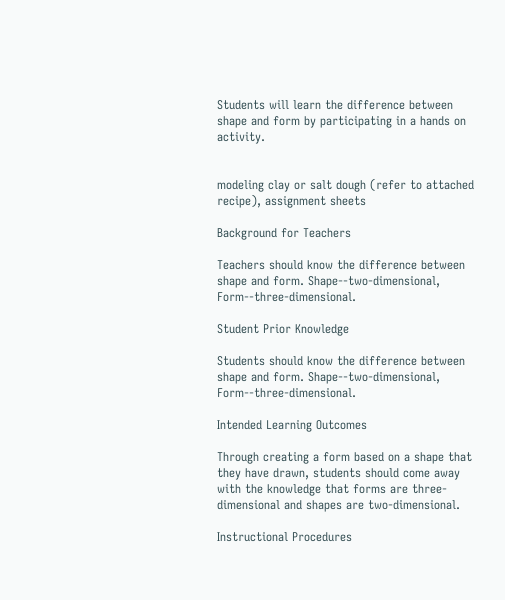Students will learn the difference between shape and form by participating in a hands on activity.


modeling clay or salt dough (refer to attached recipe), assignment sheets

Background for Teachers

Teachers should know the difference between shape and form. Shape--two-dimensional, Form--three-dimensional.

Student Prior Knowledge

Students should know the difference between shape and form. Shape--two-dimensional, Form--three-dimensional.

Intended Learning Outcomes

Through creating a form based on a shape that they have drawn, students should come away with the knowledge that forms are three-dimensional and shapes are two-dimensional.

Instructional Procedures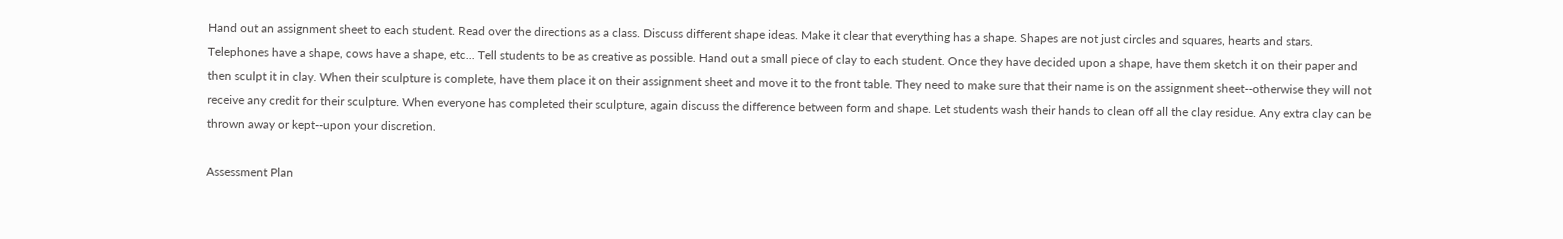Hand out an assignment sheet to each student. Read over the directions as a class. Discuss different shape ideas. Make it clear that everything has a shape. Shapes are not just circles and squares, hearts and stars. Telephones have a shape, cows have a shape, etc... Tell students to be as creative as possible. Hand out a small piece of clay to each student. Once they have decided upon a shape, have them sketch it on their paper and then sculpt it in clay. When their sculpture is complete, have them place it on their assignment sheet and move it to the front table. They need to make sure that their name is on the assignment sheet--otherwise they will not receive any credit for their sculpture. When everyone has completed their sculpture, again discuss the difference between form and shape. Let students wash their hands to clean off all the clay residue. Any extra clay can be thrown away or kept--upon your discretion.

Assessment Plan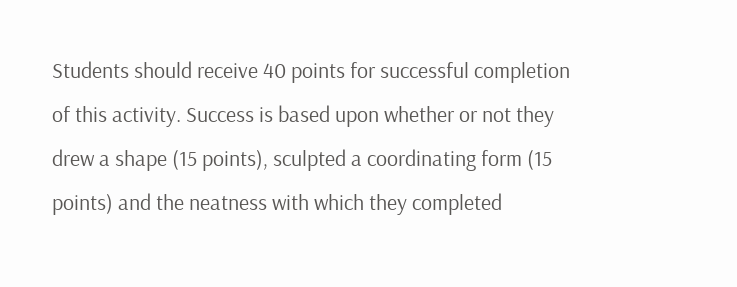Students should receive 40 points for successful completion of this activity. Success is based upon whether or not they drew a shape (15 points), sculpted a coordinating form (15 points) and the neatness with which they completed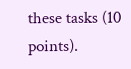these tasks (10 points).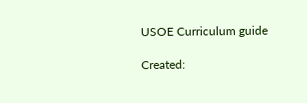USOE Curriculum guide

Created: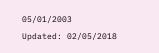05/01/2003
Updated: 02/05/2018